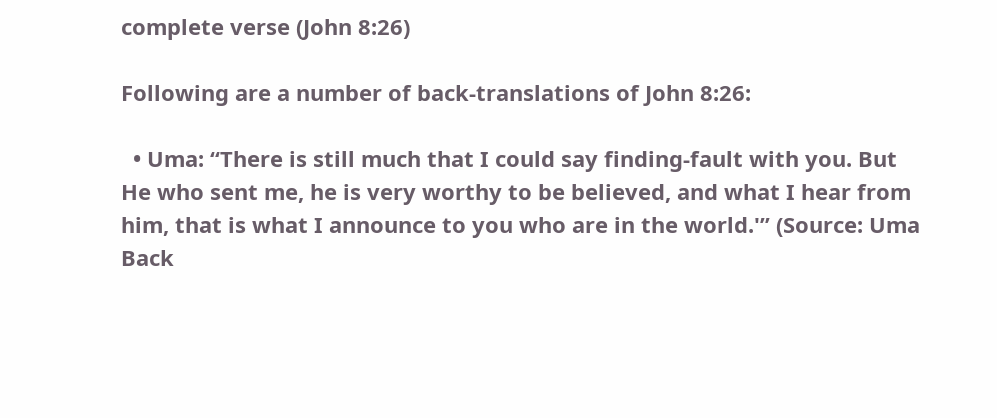complete verse (John 8:26)

Following are a number of back-translations of John 8:26:

  • Uma: “There is still much that I could say finding-fault with you. But He who sent me, he is very worthy to be believed, and what I hear from him, that is what I announce to you who are in the world.'” (Source: Uma Back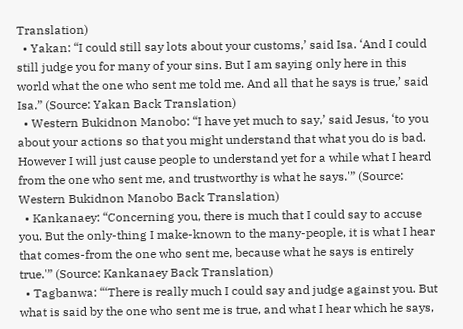Translation)
  • Yakan: “I could still say lots about your customs,’ said Isa. ‘And I could still judge you for many of your sins. But I am saying only here in this world what the one who sent me told me. And all that he says is true,’ said Isa.” (Source: Yakan Back Translation)
  • Western Bukidnon Manobo: “I have yet much to say,’ said Jesus, ‘to you about your actions so that you might understand that what you do is bad. However I will just cause people to understand yet for a while what I heard from the one who sent me, and trustworthy is what he says.'” (Source: Western Bukidnon Manobo Back Translation)
  • Kankanaey: “Concerning you, there is much that I could say to accuse you. But the only-thing I make-known to the many-people, it is what I hear that comes-from the one who sent me, because what he says is entirely true.'” (Source: Kankanaey Back Translation)
  • Tagbanwa: “‘There is really much I could say and judge against you. But what is said by the one who sent me is true, and what I hear which he says,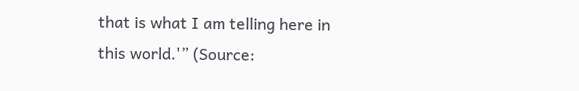that is what I am telling here in this world.'” (Source: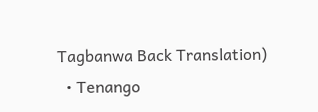Tagbanwa Back Translation)
  • Tenango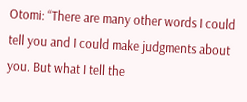Otomi: “There are many other words I could tell you and I could make judgments about you. But what I tell the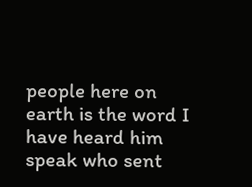people here on earth is the word I have heard him speak who sent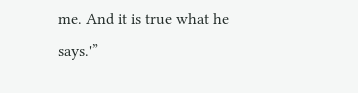me. And it is true what he says.'”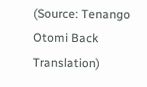(Source: Tenango Otomi Back Translation)